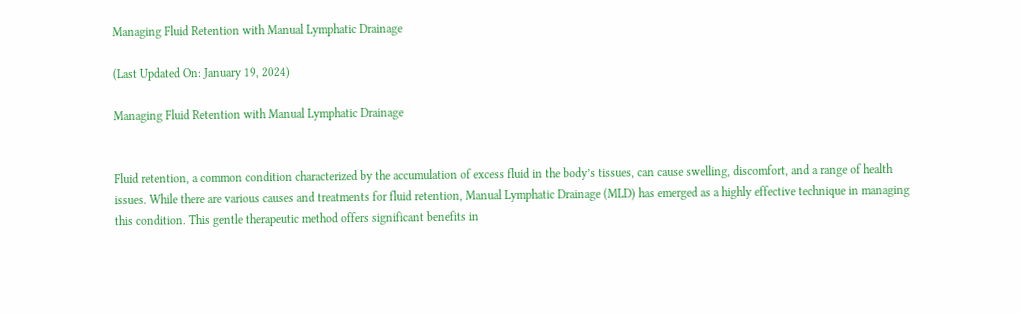Managing Fluid Retention with Manual Lymphatic Drainage

(Last Updated On: January 19, 2024)

Managing Fluid Retention with Manual Lymphatic Drainage


Fluid retention, a common condition characterized by the accumulation of excess fluid in the body’s tissues, can cause swelling, discomfort, and a range of health issues. While there are various causes and treatments for fluid retention, Manual Lymphatic Drainage (MLD) has emerged as a highly effective technique in managing this condition. This gentle therapeutic method offers significant benefits in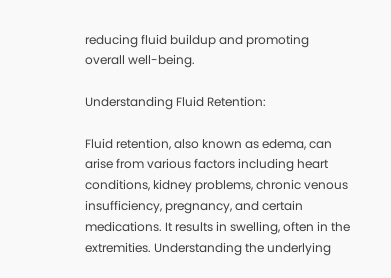reducing fluid buildup and promoting overall well-being.

Understanding Fluid Retention:

Fluid retention, also known as edema, can arise from various factors including heart conditions, kidney problems, chronic venous insufficiency, pregnancy, and certain medications. It results in swelling, often in the extremities. Understanding the underlying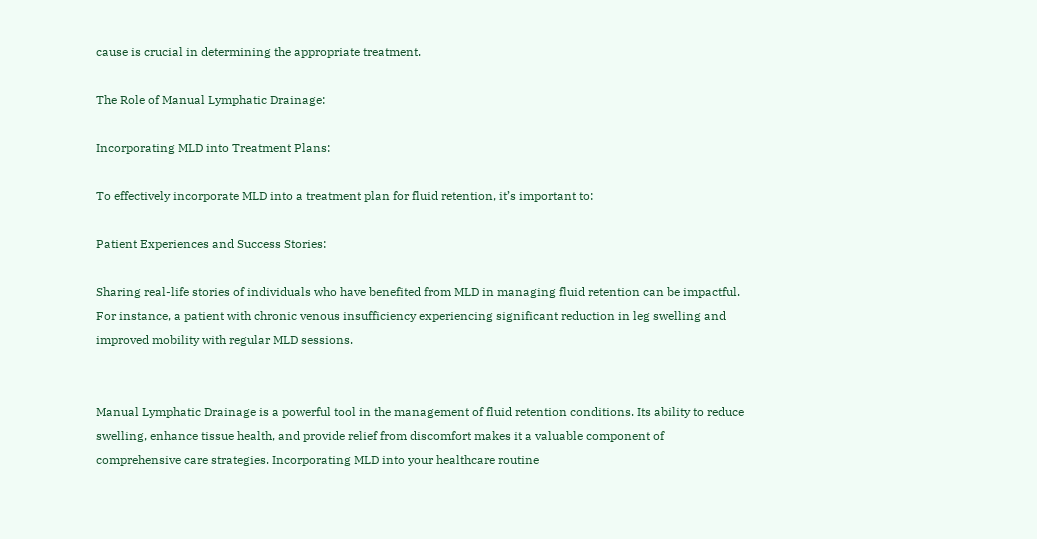cause is crucial in determining the appropriate treatment.

The Role of Manual Lymphatic Drainage:

Incorporating MLD into Treatment Plans:

To effectively incorporate MLD into a treatment plan for fluid retention, it’s important to:

Patient Experiences and Success Stories:

Sharing real-life stories of individuals who have benefited from MLD in managing fluid retention can be impactful. For instance, a patient with chronic venous insufficiency experiencing significant reduction in leg swelling and improved mobility with regular MLD sessions.


Manual Lymphatic Drainage is a powerful tool in the management of fluid retention conditions. Its ability to reduce swelling, enhance tissue health, and provide relief from discomfort makes it a valuable component of comprehensive care strategies. Incorporating MLD into your healthcare routine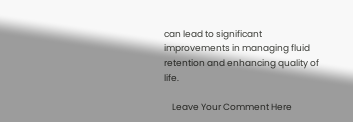can lead to significant improvements in managing fluid retention and enhancing quality of life.

    Leave Your Comment Here